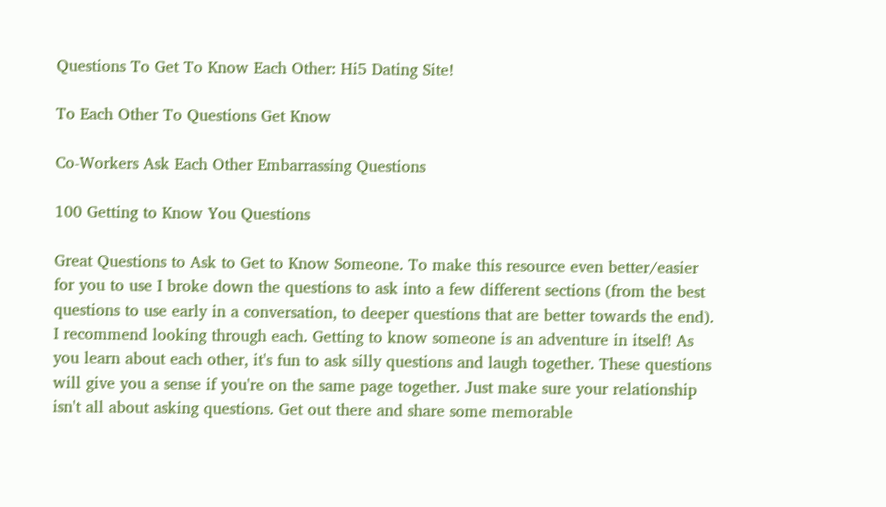Questions To Get To Know Each Other: Hi5 Dating Site!

To Each Other To Questions Get Know

Co-Workers Ask Each Other Embarrassing Questions

100 Getting to Know You Questions

Great Questions to Ask to Get to Know Someone. To make this resource even better/easier for you to use I broke down the questions to ask into a few different sections (from the best questions to use early in a conversation, to deeper questions that are better towards the end). I recommend looking through each. Getting to know someone is an adventure in itself! As you learn about each other, it's fun to ask silly questions and laugh together. These questions will give you a sense if you're on the same page together. Just make sure your relationship isn't all about asking questions. Get out there and share some memorable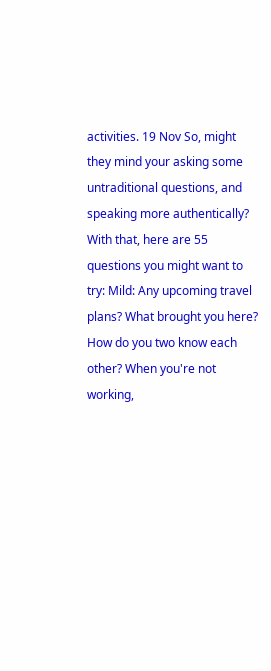activities. 19 Nov So, might they mind your asking some untraditional questions, and speaking more authentically? With that, here are 55 questions you might want to try: Mild: Any upcoming travel plans? What brought you here? How do you two know each other? When you're not working,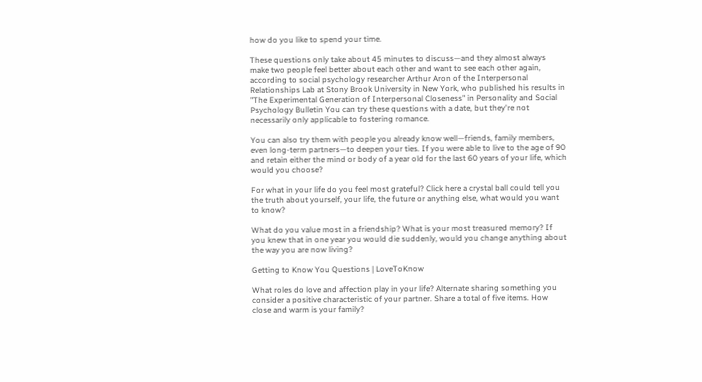how do you like to spend your time.

These questions only take about 45 minutes to discuss—and they almost always make two people feel better about each other and want to see each other again, according to social psychology researcher Arthur Aron of the Interpersonal Relationships Lab at Stony Brook University in New York, who published his results in "The Experimental Generation of Interpersonal Closeness" in Personality and Social Psychology Bulletin You can try these questions with a date, but they're not necessarily only applicable to fostering romance.

You can also try them with people you already know well—friends, family members, even long-term partners—to deepen your ties. If you were able to live to the age of 90 and retain either the mind or body of a year old for the last 60 years of your life, which would you choose?

For what in your life do you feel most grateful? Click here a crystal ball could tell you the truth about yourself, your life, the future or anything else, what would you want to know?

What do you value most in a friendship? What is your most treasured memory? If you knew that in one year you would die suddenly, would you change anything about the way you are now living?

Getting to Know You Questions | LoveToKnow

What roles do love and affection play in your life? Alternate sharing something you consider a positive characteristic of your partner. Share a total of five items. How close and warm is your family?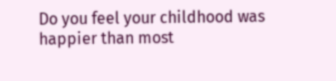Do you feel your childhood was happier than most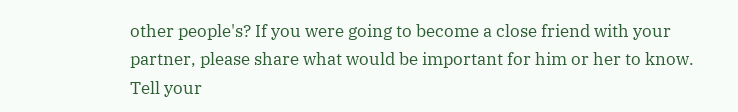other people's? If you were going to become a close friend with your partner, please share what would be important for him or her to know. Tell your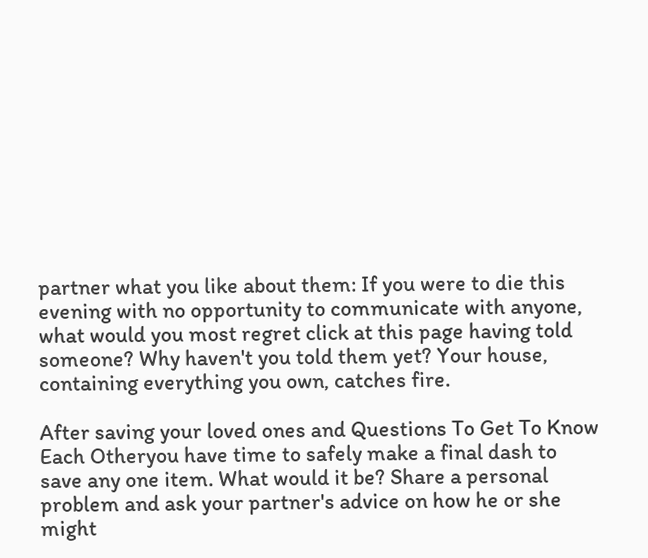partner what you like about them: If you were to die this evening with no opportunity to communicate with anyone, what would you most regret click at this page having told someone? Why haven't you told them yet? Your house, containing everything you own, catches fire.

After saving your loved ones and Questions To Get To Know Each Otheryou have time to safely make a final dash to save any one item. What would it be? Share a personal problem and ask your partner's advice on how he or she might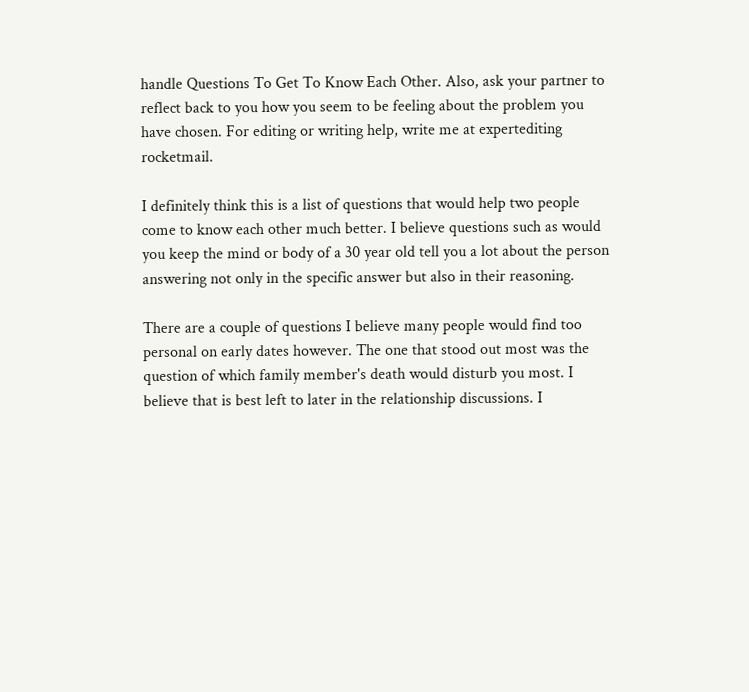handle Questions To Get To Know Each Other. Also, ask your partner to reflect back to you how you seem to be feeling about the problem you have chosen. For editing or writing help, write me at expertediting rocketmail.

I definitely think this is a list of questions that would help two people come to know each other much better. I believe questions such as would you keep the mind or body of a 30 year old tell you a lot about the person answering not only in the specific answer but also in their reasoning.

There are a couple of questions I believe many people would find too personal on early dates however. The one that stood out most was the question of which family member's death would disturb you most. I believe that is best left to later in the relationship discussions. I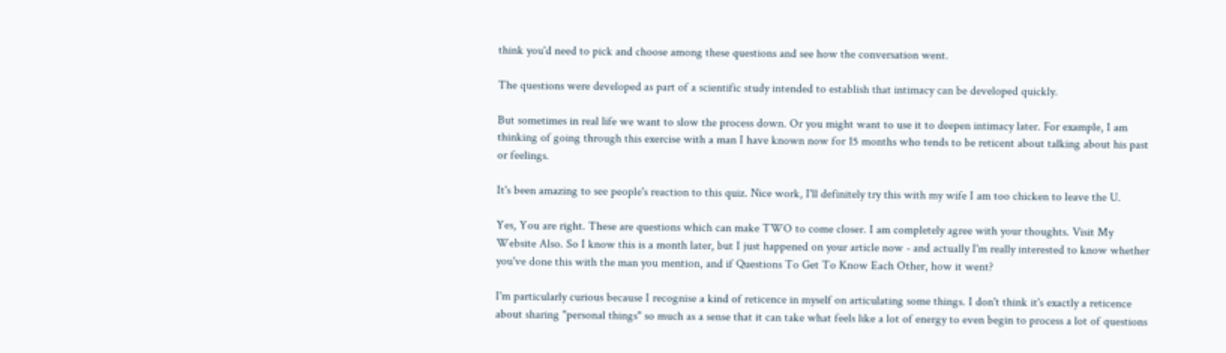think you'd need to pick and choose among these questions and see how the conversation went.

The questions were developed as part of a scientific study intended to establish that intimacy can be developed quickly.

But sometimes in real life we want to slow the process down. Or you might want to use it to deepen intimacy later. For example, I am thinking of going through this exercise with a man I have known now for 15 months who tends to be reticent about talking about his past or feelings.

It's been amazing to see people's reaction to this quiz. Nice work, I'll definitely try this with my wife I am too chicken to leave the U.

Yes, You are right. These are questions which can make TWO to come closer. I am completely agree with your thoughts. Visit My Website Also. So I know this is a month later, but I just happened on your article now - and actually I'm really interested to know whether you've done this with the man you mention, and if Questions To Get To Know Each Other, how it went?

I'm particularly curious because I recognise a kind of reticence in myself on articulating some things. I don't think it's exactly a reticence about sharing "personal things" so much as a sense that it can take what feels like a lot of energy to even begin to process a lot of questions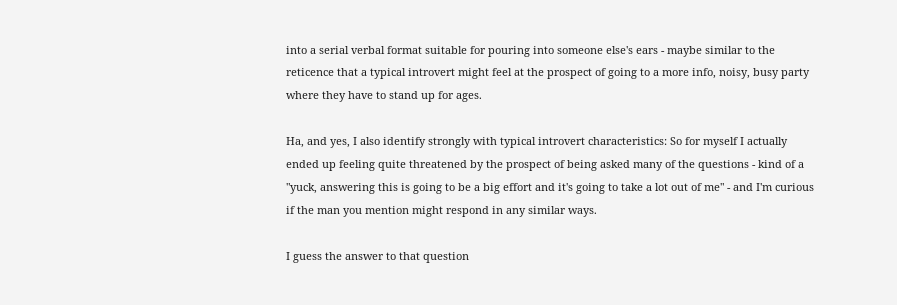into a serial verbal format suitable for pouring into someone else's ears - maybe similar to the reticence that a typical introvert might feel at the prospect of going to a more info, noisy, busy party where they have to stand up for ages.

Ha, and yes, I also identify strongly with typical introvert characteristics: So for myself I actually ended up feeling quite threatened by the prospect of being asked many of the questions - kind of a "yuck, answering this is going to be a big effort and it's going to take a lot out of me" - and I'm curious if the man you mention might respond in any similar ways.

I guess the answer to that question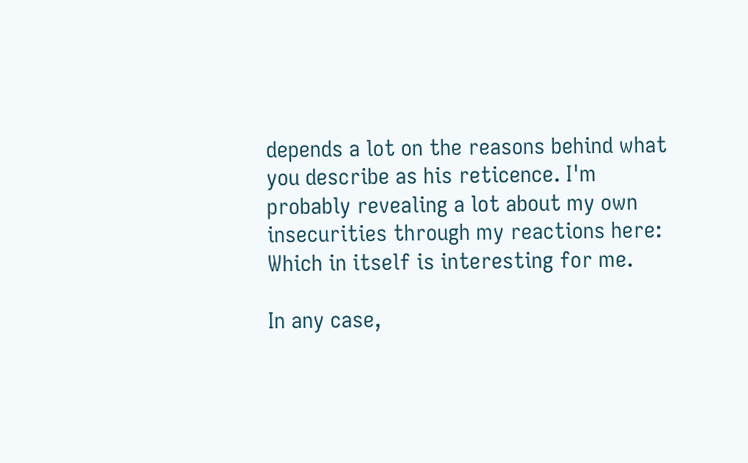depends a lot on the reasons behind what you describe as his reticence. I'm probably revealing a lot about my own insecurities through my reactions here: Which in itself is interesting for me.

In any case,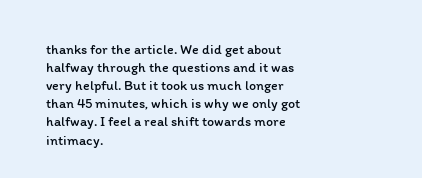thanks for the article. We did get about halfway through the questions and it was very helpful. But it took us much longer than 45 minutes, which is why we only got halfway. I feel a real shift towards more intimacy.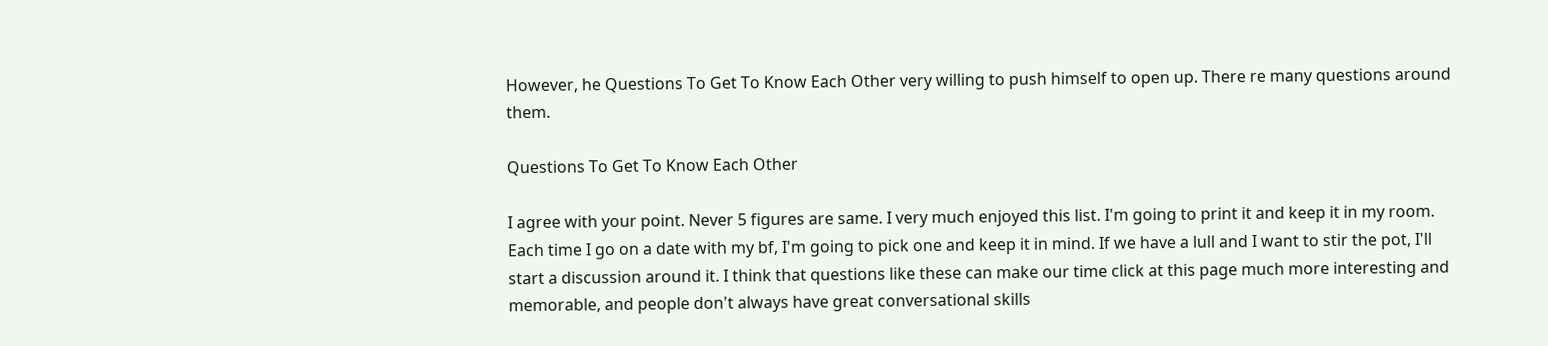However, he Questions To Get To Know Each Other very willing to push himself to open up. There re many questions around them.

Questions To Get To Know Each Other

I agree with your point. Never 5 figures are same. I very much enjoyed this list. I'm going to print it and keep it in my room. Each time I go on a date with my bf, I'm going to pick one and keep it in mind. If we have a lull and I want to stir the pot, I'll start a discussion around it. I think that questions like these can make our time click at this page much more interesting and memorable, and people don't always have great conversational skills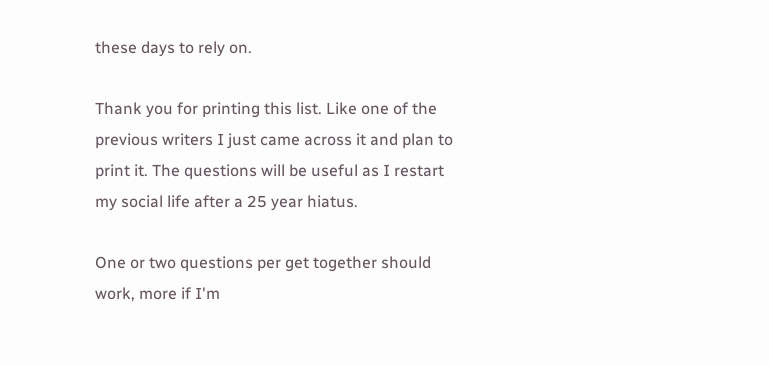these days to rely on.

Thank you for printing this list. Like one of the previous writers I just came across it and plan to print it. The questions will be useful as I restart my social life after a 25 year hiatus.

One or two questions per get together should work, more if I'm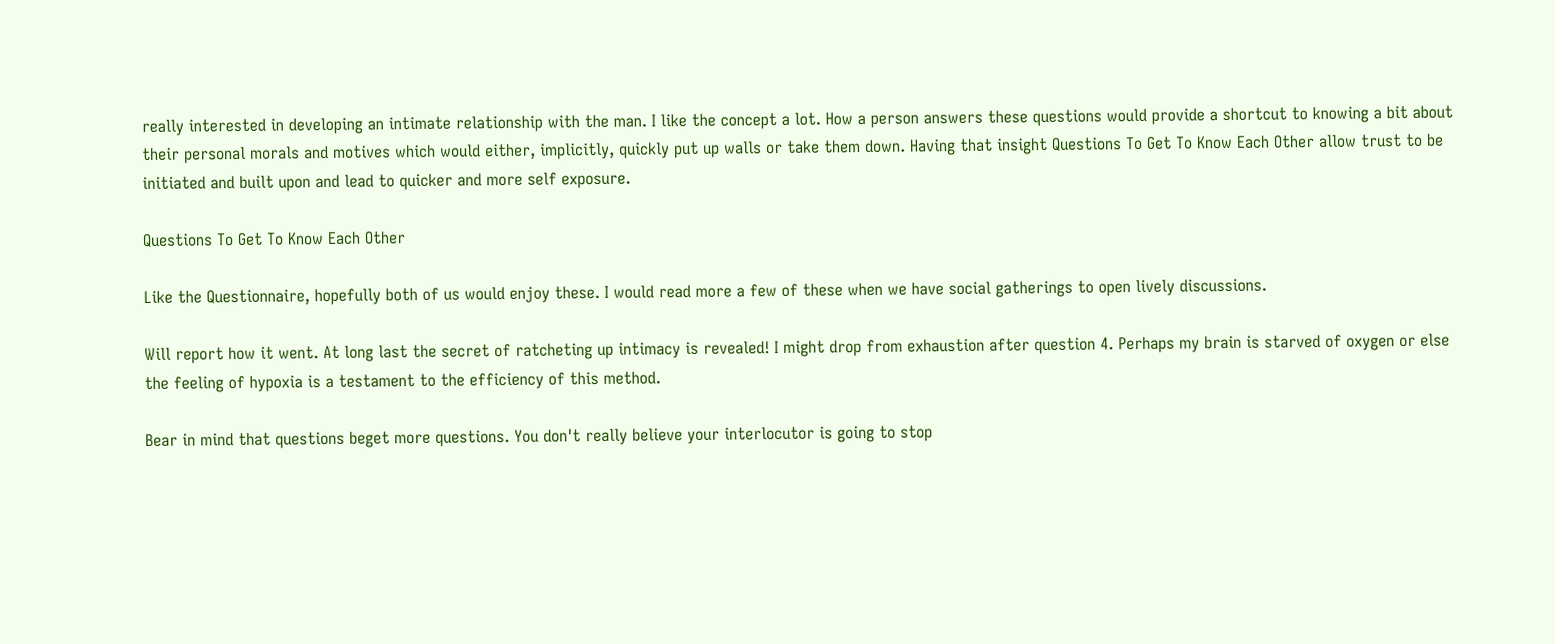really interested in developing an intimate relationship with the man. I like the concept a lot. How a person answers these questions would provide a shortcut to knowing a bit about their personal morals and motives which would either, implicitly, quickly put up walls or take them down. Having that insight Questions To Get To Know Each Other allow trust to be initiated and built upon and lead to quicker and more self exposure.

Questions To Get To Know Each Other

Like the Questionnaire, hopefully both of us would enjoy these. I would read more a few of these when we have social gatherings to open lively discussions.

Will report how it went. At long last the secret of ratcheting up intimacy is revealed! I might drop from exhaustion after question 4. Perhaps my brain is starved of oxygen or else the feeling of hypoxia is a testament to the efficiency of this method.

Bear in mind that questions beget more questions. You don't really believe your interlocutor is going to stop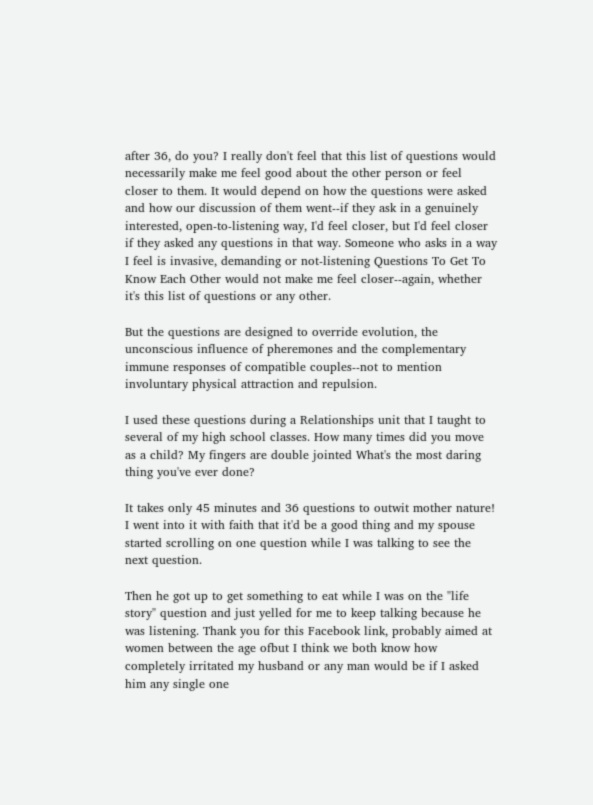after 36, do you? I really don't feel that this list of questions would necessarily make me feel good about the other person or feel closer to them. It would depend on how the questions were asked and how our discussion of them went--if they ask in a genuinely interested, open-to-listening way, I'd feel closer, but I'd feel closer if they asked any questions in that way. Someone who asks in a way I feel is invasive, demanding or not-listening Questions To Get To Know Each Other would not make me feel closer--again, whether it's this list of questions or any other.

But the questions are designed to override evolution, the unconscious influence of pheremones and the complementary immune responses of compatible couples--not to mention involuntary physical attraction and repulsion.

I used these questions during a Relationships unit that I taught to several of my high school classes. How many times did you move as a child? My fingers are double jointed What's the most daring thing you've ever done?

It takes only 45 minutes and 36 questions to outwit mother nature! I went into it with faith that it'd be a good thing and my spouse started scrolling on one question while I was talking to see the next question.

Then he got up to get something to eat while I was on the "life story" question and just yelled for me to keep talking because he was listening. Thank you for this Facebook link, probably aimed at women between the age ofbut I think we both know how completely irritated my husband or any man would be if I asked him any single one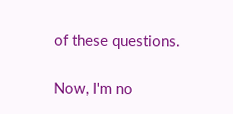of these questions.

Now, I'm no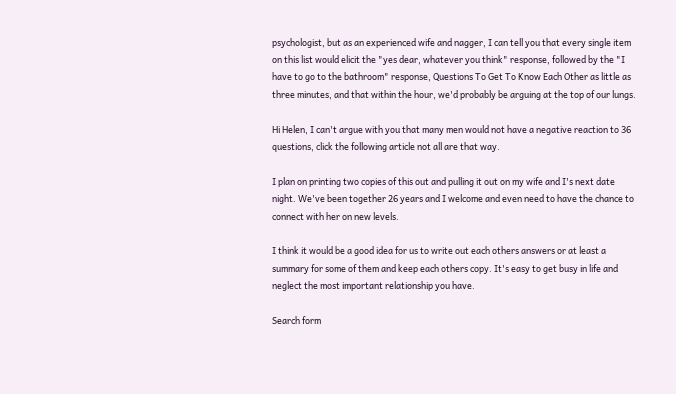psychologist, but as an experienced wife and nagger, I can tell you that every single item on this list would elicit the "yes dear, whatever you think" response, followed by the "I have to go to the bathroom" response, Questions To Get To Know Each Other as little as three minutes, and that within the hour, we'd probably be arguing at the top of our lungs.

Hi Helen, I can't argue with you that many men would not have a negative reaction to 36 questions, click the following article not all are that way.

I plan on printing two copies of this out and pulling it out on my wife and I's next date night. We've been together 26 years and I welcome and even need to have the chance to connect with her on new levels.

I think it would be a good idea for us to write out each others answers or at least a summary for some of them and keep each others copy. It's easy to get busy in life and neglect the most important relationship you have.

Search form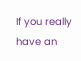If you really have an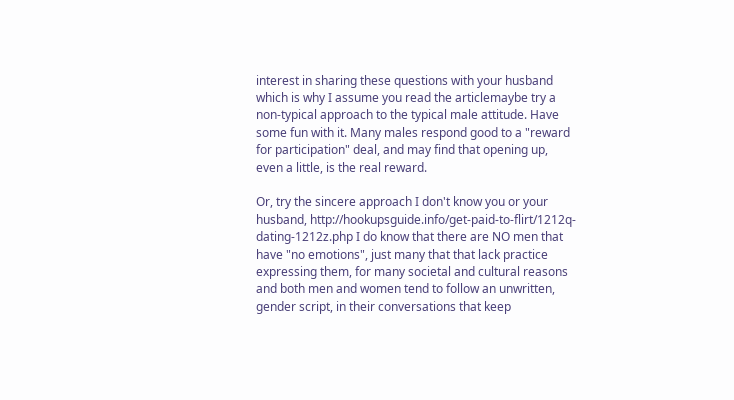interest in sharing these questions with your husband which is why I assume you read the articlemaybe try a non-typical approach to the typical male attitude. Have some fun with it. Many males respond good to a "reward for participation" deal, and may find that opening up, even a little, is the real reward.

Or, try the sincere approach I don't know you or your husband, http://hookupsguide.info/get-paid-to-flirt/1212q-dating-1212z.php I do know that there are NO men that have "no emotions", just many that that lack practice expressing them, for many societal and cultural reasons and both men and women tend to follow an unwritten, gender script, in their conversations that keep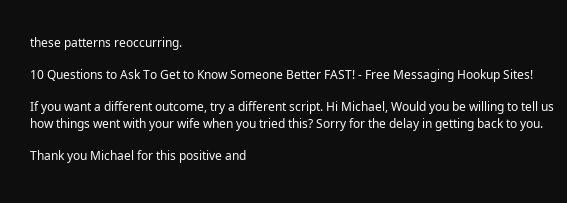these patterns reoccurring.

10 Questions to Ask To Get to Know Someone Better FAST! - Free Messaging Hookup Sites!

If you want a different outcome, try a different script. Hi Michael, Would you be willing to tell us how things went with your wife when you tried this? Sorry for the delay in getting back to you.

Thank you Michael for this positive and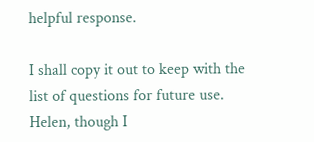helpful response.

I shall copy it out to keep with the list of questions for future use. Helen, though I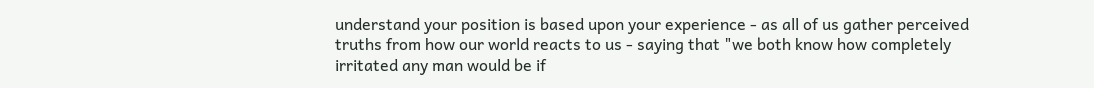understand your position is based upon your experience - as all of us gather perceived truths from how our world reacts to us - saying that "we both know how completely irritated any man would be if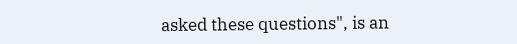asked these questions", is an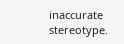inaccurate stereotype.